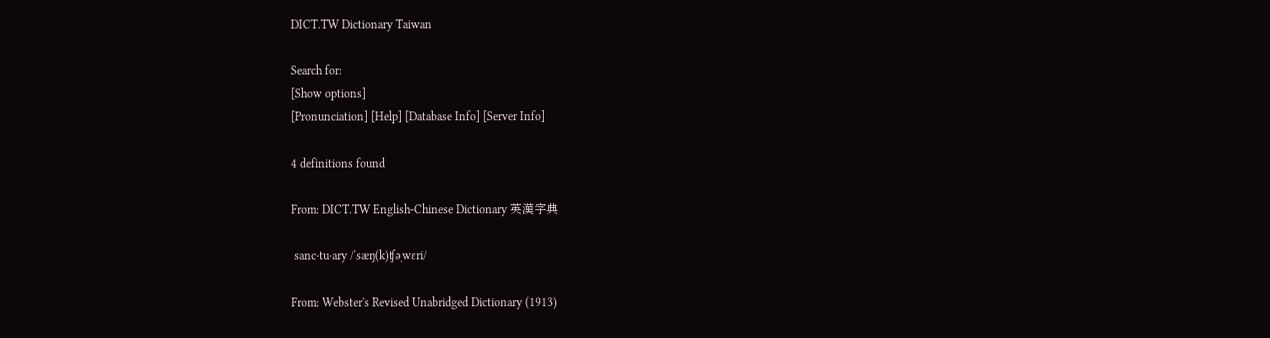DICT.TW Dictionary Taiwan

Search for:
[Show options]
[Pronunciation] [Help] [Database Info] [Server Info]

4 definitions found

From: DICT.TW English-Chinese Dictionary 英漢字典

 sanc·tu·ary /ˈsæŋ(k)ʧəˌwɛri/

From: Webster's Revised Unabridged Dictionary (1913)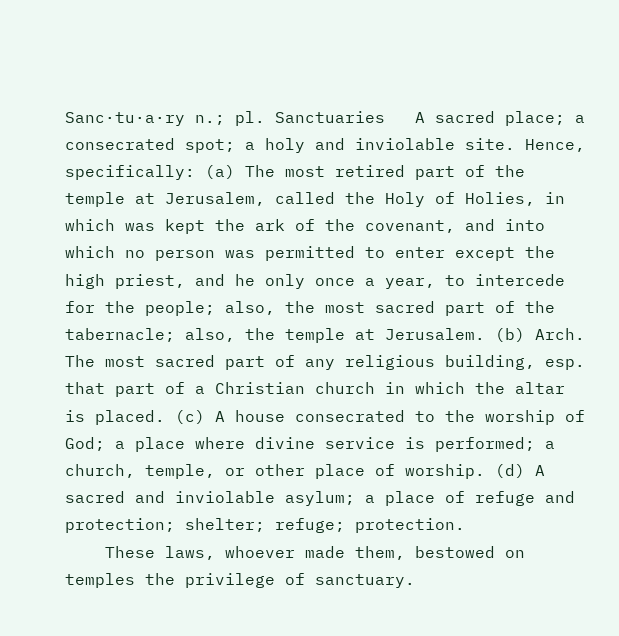Sanc·tu·a·ry n.; pl. Sanctuaries   A sacred place; a consecrated spot; a holy and inviolable site. Hence, specifically: (a) The most retired part of the temple at Jerusalem, called the Holy of Holies, in which was kept the ark of the covenant, and into which no person was permitted to enter except the high priest, and he only once a year, to intercede for the people; also, the most sacred part of the tabernacle; also, the temple at Jerusalem. (b) Arch. The most sacred part of any religious building, esp. that part of a Christian church in which the altar is placed. (c) A house consecrated to the worship of God; a place where divine service is performed; a church, temple, or other place of worship. (d) A sacred and inviolable asylum; a place of refuge and protection; shelter; refuge; protection.
    These laws, whoever made them, bestowed on temples the privilege of sanctuary.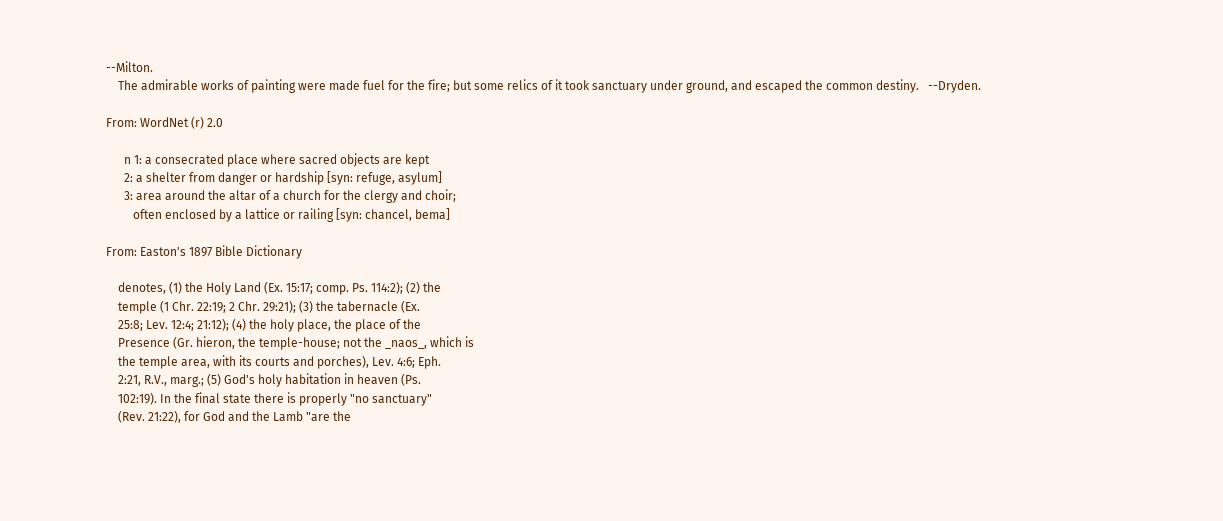--Milton.
    The admirable works of painting were made fuel for the fire; but some relics of it took sanctuary under ground, and escaped the common destiny.   --Dryden.

From: WordNet (r) 2.0

      n 1: a consecrated place where sacred objects are kept
      2: a shelter from danger or hardship [syn: refuge, asylum]
      3: area around the altar of a church for the clergy and choir;
         often enclosed by a lattice or railing [syn: chancel, bema]

From: Easton's 1897 Bible Dictionary

    denotes, (1) the Holy Land (Ex. 15:17; comp. Ps. 114:2); (2) the
    temple (1 Chr. 22:19; 2 Chr. 29:21); (3) the tabernacle (Ex.
    25:8; Lev. 12:4; 21:12); (4) the holy place, the place of the
    Presence (Gr. hieron, the temple-house; not the _naos_, which is
    the temple area, with its courts and porches), Lev. 4:6; Eph.
    2:21, R.V., marg.; (5) God's holy habitation in heaven (Ps.
    102:19). In the final state there is properly "no sanctuary"
    (Rev. 21:22), for God and the Lamb "are the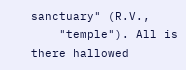sanctuary" (R.V.,
    "temple"). All is there hallowed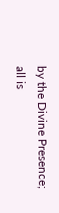by the Divine Presence; all is